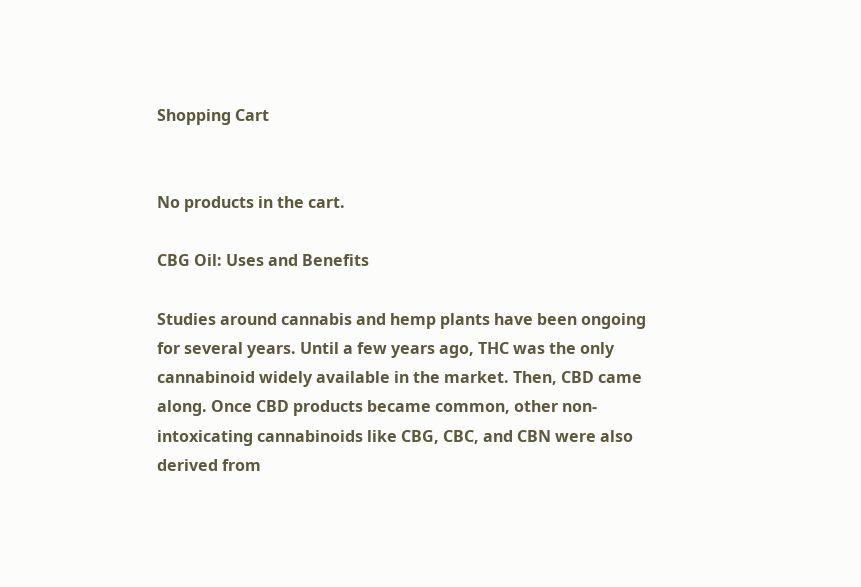Shopping Cart


No products in the cart.

CBG Oil: Uses and Benefits

Studies around cannabis and hemp plants have been ongoing for several years. Until a few years ago, THC was the only cannabinoid widely available in the market. Then, CBD came along. Once CBD products became common, other non-intoxicating cannabinoids like CBG, CBC, and CBN were also derived from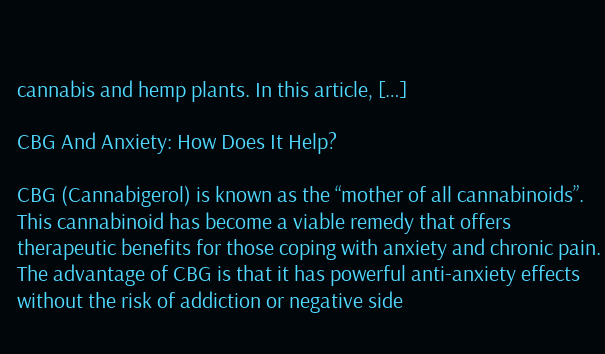cannabis and hemp plants. In this article, […]

CBG And Anxiety: How Does It Help?

CBG (Cannabigerol) is known as the “mother of all cannabinoids”. This cannabinoid has become a viable remedy that offers therapeutic benefits for those coping with anxiety and chronic pain. The advantage of CBG is that it has powerful anti-anxiety effects without the risk of addiction or negative side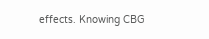effects. Knowing CBG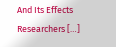And Its Effects Researchers […]